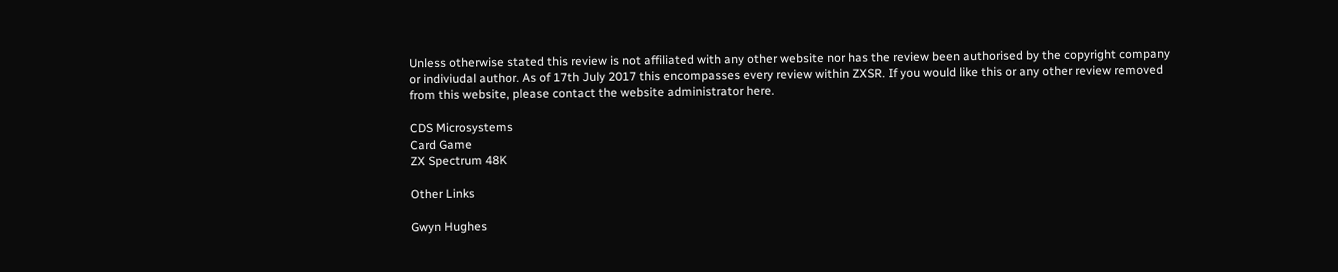Unless otherwise stated this review is not affiliated with any other website nor has the review been authorised by the copyright company or indiviudal author. As of 17th July 2017 this encompasses every review within ZXSR. If you would like this or any other review removed from this website, please contact the website administrator here.

CDS Microsystems
Card Game
ZX Spectrum 48K

Other Links

Gwyn Hughes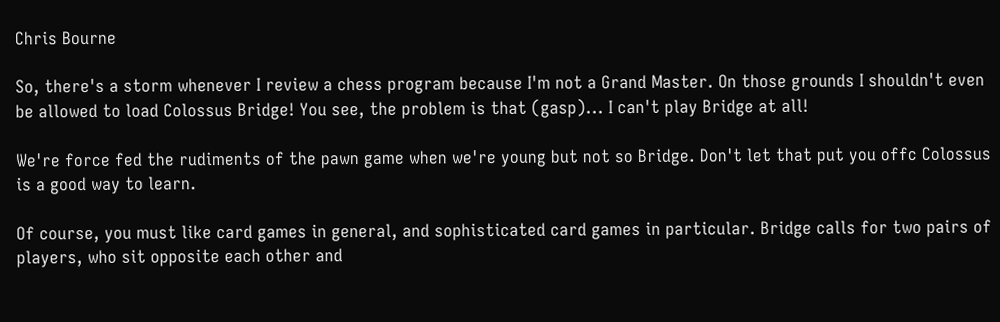Chris Bourne

So, there's a storm whenever I review a chess program because I'm not a Grand Master. On those grounds I shouldn't even be allowed to load Colossus Bridge! You see, the problem is that (gasp)... I can't play Bridge at all!

We're force fed the rudiments of the pawn game when we're young but not so Bridge. Don't let that put you offc Colossus is a good way to learn.

Of course, you must like card games in general, and sophisticated card games in particular. Bridge calls for two pairs of players, who sit opposite each other and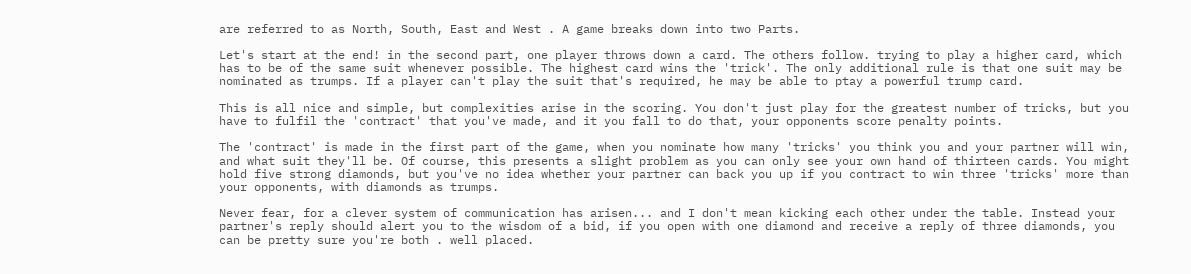are referred to as North, South, East and West . A game breaks down into two Parts.

Let's start at the end! in the second part, one player throws down a card. The others follow. trying to play a higher card, which has to be of the same suit whenever possible. The highest card wins the 'trick'. The only additional rule is that one suit may be nominated as trumps. If a player can't play the suit that's required, he may be able to ptay a powerful trump card.

This is all nice and simple, but complexities arise in the scoring. You don't just play for the greatest number of tricks, but you have to fulfil the 'contract' that you've made, and it you fall to do that, your opponents score penalty points.

The 'contract' is made in the first part of the game, when you nominate how many 'tricks' you think you and your partner will win, and what suit they'll be. Of course, this presents a slight problem as you can only see your own hand of thirteen cards. You might hold five strong diamonds, but you've no idea whether your partner can back you up if you contract to win three 'tricks' more than your opponents, with diamonds as trumps.

Never fear, for a clever system of communication has arisen... and I don't mean kicking each other under the table. Instead your partner's reply should alert you to the wisdom of a bid, if you open with one diamond and receive a reply of three diamonds, you can be pretty sure you're both . well placed.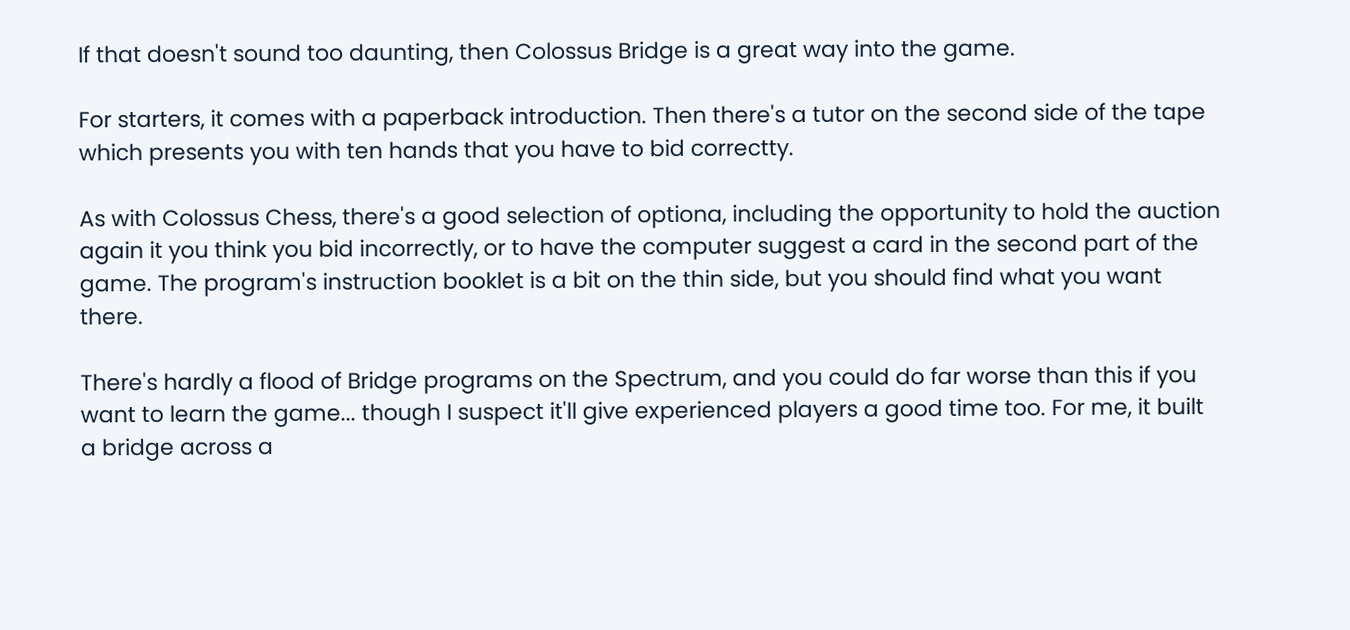If that doesn't sound too daunting, then Colossus Bridge is a great way into the game.

For starters, it comes with a paperback introduction. Then there's a tutor on the second side of the tape which presents you with ten hands that you have to bid correctty.

As with Colossus Chess, there's a good selection of optiona, including the opportunity to hold the auction again it you think you bid incorrectly, or to have the computer suggest a card in the second part of the game. The program's instruction booklet is a bit on the thin side, but you should find what you want there.

There's hardly a flood of Bridge programs on the Spectrum, and you could do far worse than this if you want to learn the game... though I suspect it'll give experienced players a good time too. For me, it built a bridge across a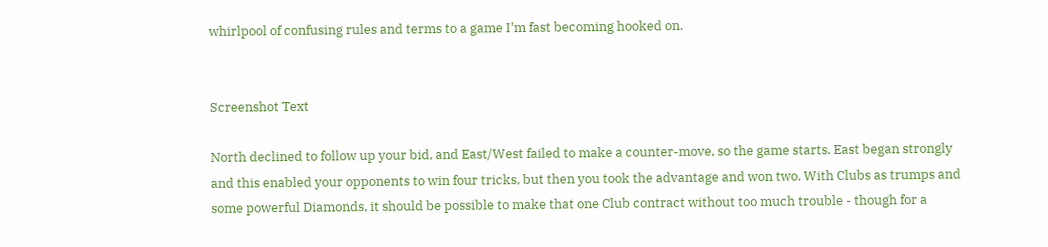whirlpool of confusing rules and terms to a game I'm fast becoming hooked on.


Screenshot Text

North declined to follow up your bid, and East/West failed to make a counter-move, so the game starts. East began strongly and this enabled your opponents to win four tricks, but then you took the advantage and won two. With Clubs as trumps and some powerful Diamonds, it should be possible to make that one Club contract without too much trouble - though for a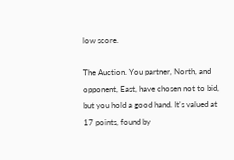low score.

The Auction. You partner, North, and opponent, East, have chosen not to bid, but you hold a good hand. It's valued at 17 points, found by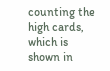counting the high cards, which is shown in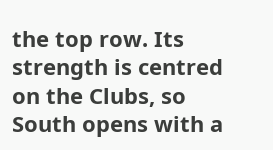the top row. Its strength is centred on the Clubs, so South opens with a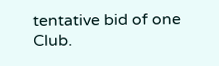tentative bid of one Club.